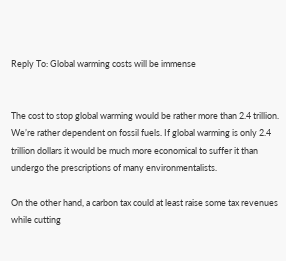Reply To: Global warming costs will be immense


The cost to stop global warming would be rather more than 2.4 trillion. We’re rather dependent on fossil fuels. If global warming is only 2.4 trillion dollars it would be much more economical to suffer it than undergo the prescriptions of many environmentalists.

On the other hand, a carbon tax could at least raise some tax revenues while cutting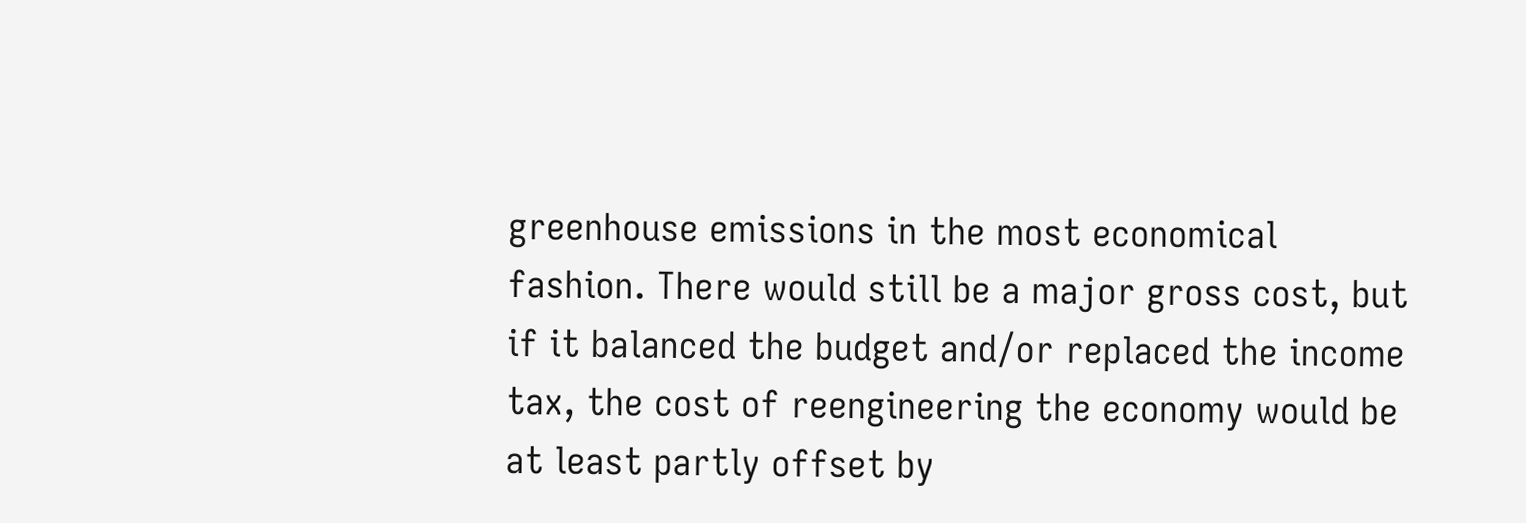greenhouse emissions in the most economical fashion. There would still be a major gross cost, but if it balanced the budget and/or replaced the income tax, the cost of reengineering the economy would be at least partly offset by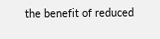the benefit of reduced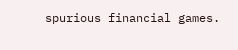spurious financial games.